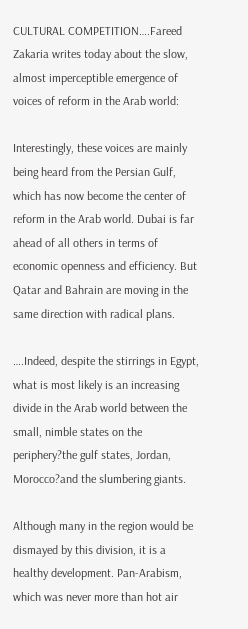CULTURAL COMPETITION….Fareed Zakaria writes today about the slow, almost imperceptible emergence of voices of reform in the Arab world:

Interestingly, these voices are mainly being heard from the Persian Gulf, which has now become the center of reform in the Arab world. Dubai is far ahead of all others in terms of economic openness and efficiency. But Qatar and Bahrain are moving in the same direction with radical plans.

….Indeed, despite the stirrings in Egypt, what is most likely is an increasing divide in the Arab world between the small, nimble states on the periphery?the gulf states, Jordan, Morocco?and the slumbering giants.

Although many in the region would be dismayed by this division, it is a healthy development. Pan-Arabism, which was never more than hot air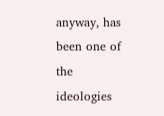anyway, has been one of the ideologies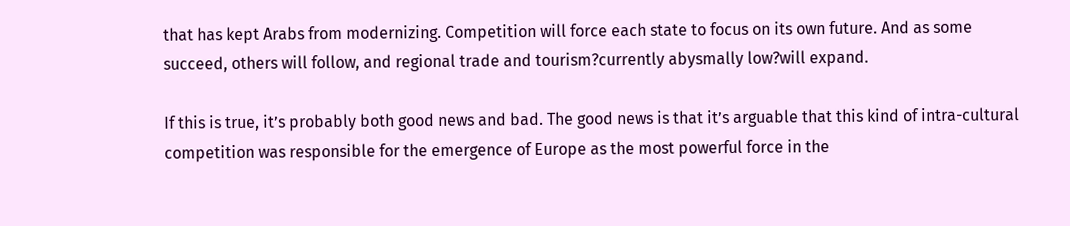that has kept Arabs from modernizing. Competition will force each state to focus on its own future. And as some succeed, others will follow, and regional trade and tourism?currently abysmally low?will expand.

If this is true, it’s probably both good news and bad. The good news is that it’s arguable that this kind of intra-cultural competition was responsible for the emergence of Europe as the most powerful force in the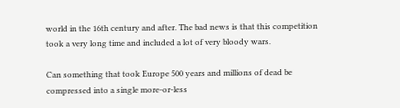world in the 16th century and after. The bad news is that this competition took a very long time and included a lot of very bloody wars.

Can something that took Europe 500 years and millions of dead be compressed into a single more-or-less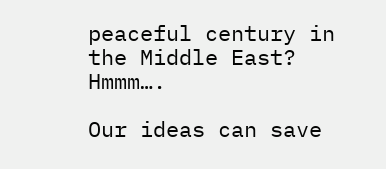peaceful century in the Middle East? Hmmm….

Our ideas can save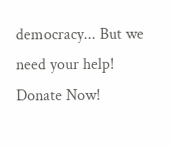democracy... But we need your help! Donate Now!